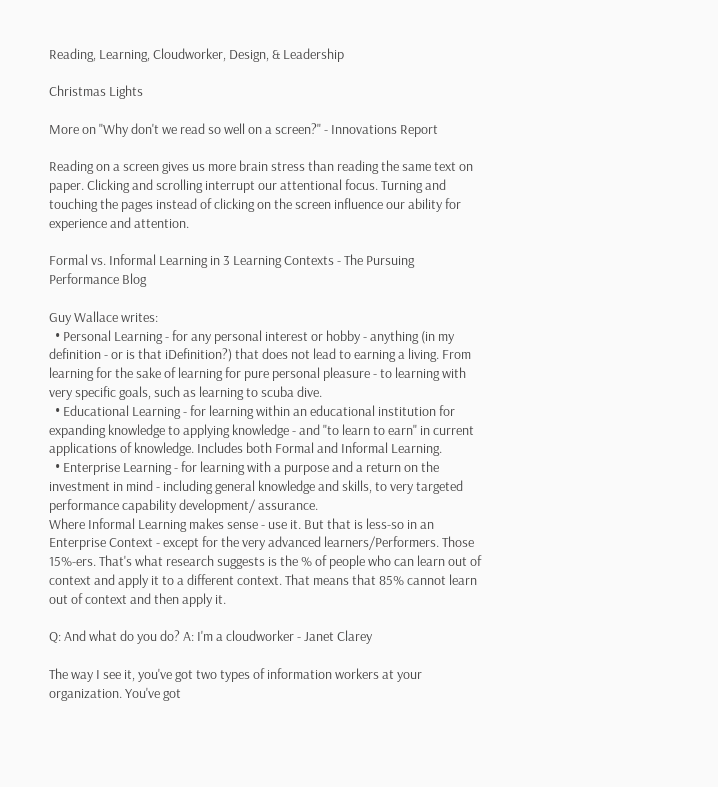Reading, Learning, Cloudworker, Design, & Leadership

Christmas Lights

More on "Why don't we read so well on a screen?" - Innovations Report

Reading on a screen gives us more brain stress than reading the same text on paper. Clicking and scrolling interrupt our attentional focus. Turning and touching the pages instead of clicking on the screen influence our ability for experience and attention.

Formal vs. Informal Learning in 3 Learning Contexts - The Pursuing Performance Blog

Guy Wallace writes:
  • Personal Learning - for any personal interest or hobby - anything (in my definition - or is that iDefinition?) that does not lead to earning a living. From learning for the sake of learning for pure personal pleasure - to learning with very specific goals, such as learning to scuba dive.
  • Educational Learning - for learning within an educational institution for expanding knowledge to applying knowledge - and "to learn to earn" in current applications of knowledge. Includes both Formal and Informal Learning.
  • Enterprise Learning - for learning with a purpose and a return on the investment in mind - including general knowledge and skills, to very targeted performance capability development/ assurance.
Where Informal Learning makes sense - use it. But that is less-so in an Enterprise Context - except for the very advanced learners/Performers. Those 15%-ers. That's what research suggests is the % of people who can learn out of context and apply it to a different context. That means that 85% cannot learn out of context and then apply it.

Q: And what do you do? A: I'm a cloudworker - Janet Clarey

The way I see it, you've got two types of information workers at your organization. You've got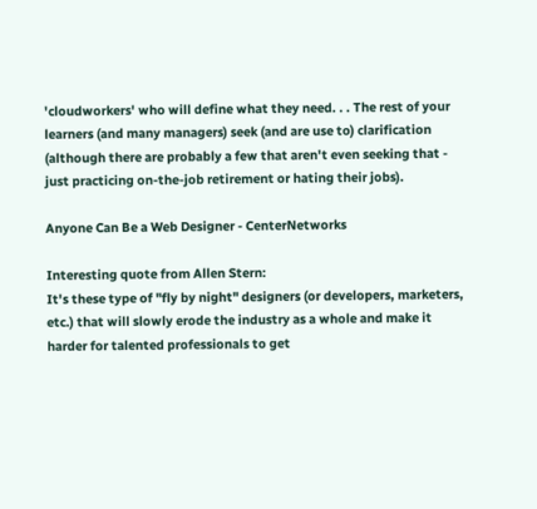'cloudworkers' who will define what they need. . . The rest of your learners (and many managers) seek (and are use to) clarification (although there are probably a few that aren't even seeking that - just practicing on-the-job retirement or hating their jobs).

Anyone Can Be a Web Designer - CenterNetworks

Interesting quote from Allen Stern:
It's these type of "fly by night" designers (or developers, marketers, etc.) that will slowly erode the industry as a whole and make it harder for talented professionals to get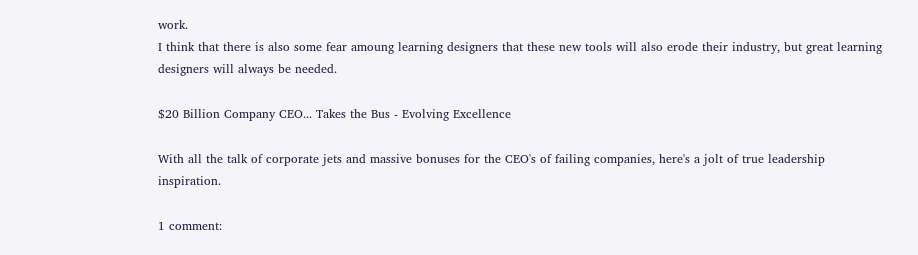work.
I think that there is also some fear amoung learning designers that these new tools will also erode their industry, but great learning designers will always be needed.

$20 Billion Company CEO... Takes the Bus - Evolving Excellence

With all the talk of corporate jets and massive bonuses for the CEO's of failing companies, here's a jolt of true leadership inspiration.

1 comment: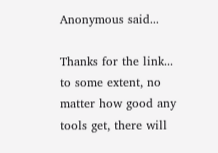Anonymous said...

Thanks for the link... to some extent, no matter how good any tools get, there will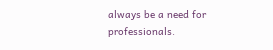always be a need for professionals.